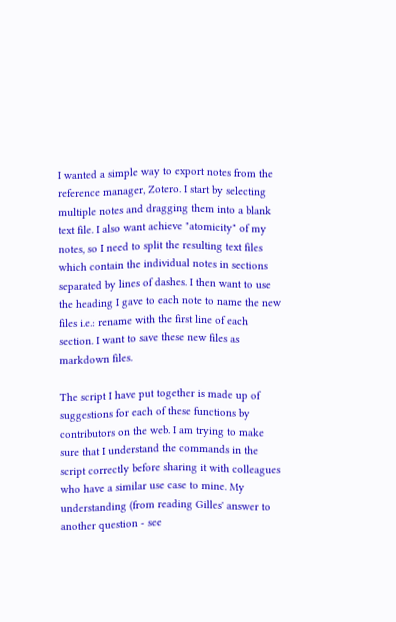I wanted a simple way to export notes from the reference manager, Zotero. I start by selecting multiple notes and dragging them into a blank text file. I also want achieve "atomicity" of my notes, so I need to split the resulting text files which contain the individual notes in sections separated by lines of dashes. I then want to use the heading I gave to each note to name the new files i.e.: rename with the first line of each section. I want to save these new files as markdown files.

The script I have put together is made up of suggestions for each of these functions by contributors on the web. I am trying to make sure that I understand the commands in the script correctly before sharing it with colleagues who have a similar use case to mine. My understanding (from reading Gilles' answer to another question - see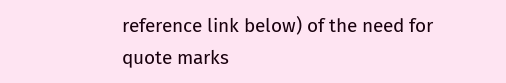reference link below) of the need for quote marks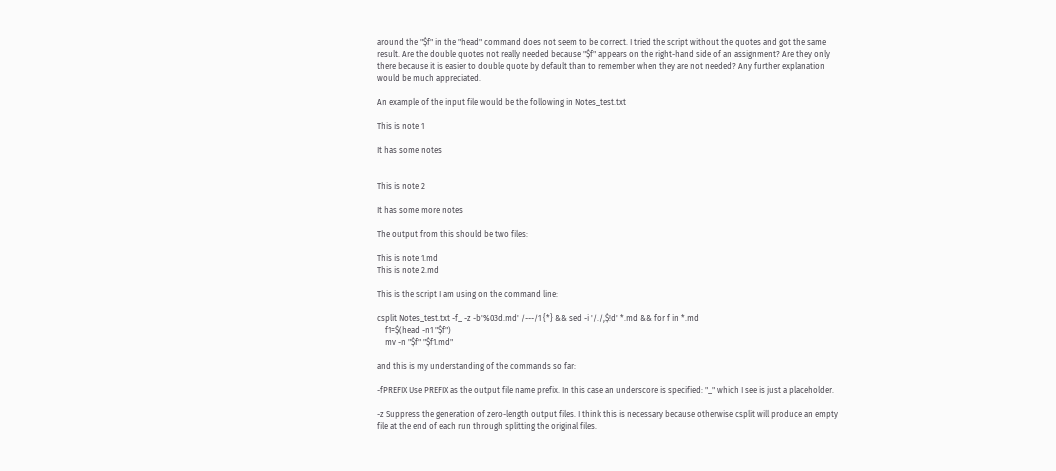around the "$f" in the "head" command does not seem to be correct. I tried the script without the quotes and got the same result. Are the double quotes not really needed because "$f" appears on the right-hand side of an assignment? Are they only there because it is easier to double quote by default than to remember when they are not needed? Any further explanation would be much appreciated.

An example of the input file would be the following in Notes_test.txt

This is note 1

It has some notes


This is note 2

It has some more notes

The output from this should be two files:

This is note 1.md
This is note 2.md

This is the script I am using on the command line:

csplit Notes_test.txt -f_ -z -b'%03d.md' /---/1 {*} && sed -i '/./,$!d' *.md && for f in *.md
    f1=$(head -n1 "$f")
    mv -n "$f" "$f1.md"

and this is my understanding of the commands so far:

-fPREFIX Use PREFIX as the output file name prefix. In this case an underscore is specified: "_" which I see is just a placeholder.

-z Suppress the generation of zero-length output files. I think this is necessary because otherwise csplit will produce an empty file at the end of each run through splitting the original files.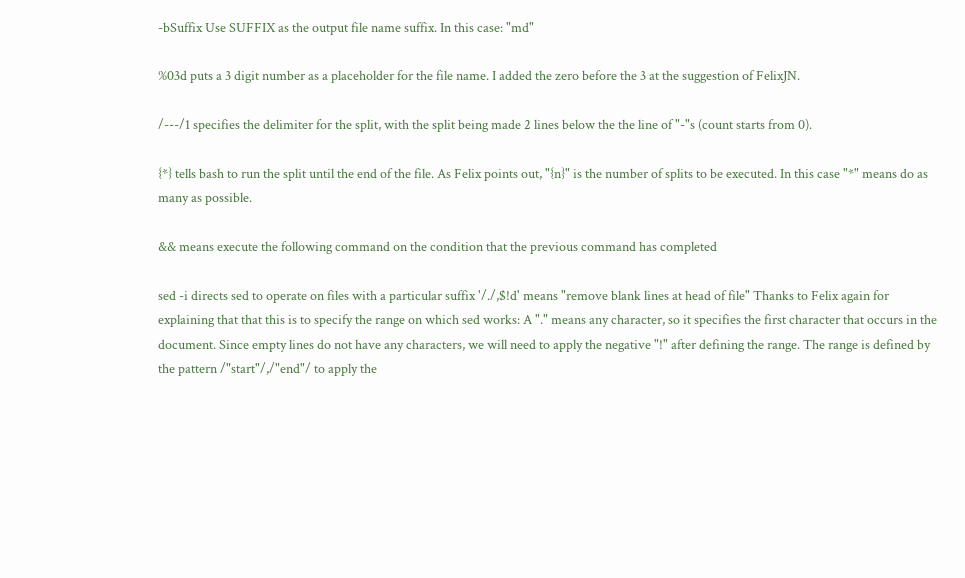-bSuffix Use SUFFIX as the output file name suffix. In this case: "md"

%03d puts a 3 digit number as a placeholder for the file name. I added the zero before the 3 at the suggestion of FelixJN.

/---/1 specifies the delimiter for the split, with the split being made 2 lines below the the line of "-"s (count starts from 0).

{*} tells bash to run the split until the end of the file. As Felix points out, "{n}" is the number of splits to be executed. In this case "*" means do as many as possible.

&& means execute the following command on the condition that the previous command has completed

sed -i directs sed to operate on files with a particular suffix '/./,$!d' means "remove blank lines at head of file" Thanks to Felix again for explaining that that this is to specify the range on which sed works: A "." means any character, so it specifies the first character that occurs in the document. Since empty lines do not have any characters, we will need to apply the negative "!" after defining the range. The range is defined by the pattern /"start"/,/"end"/ to apply the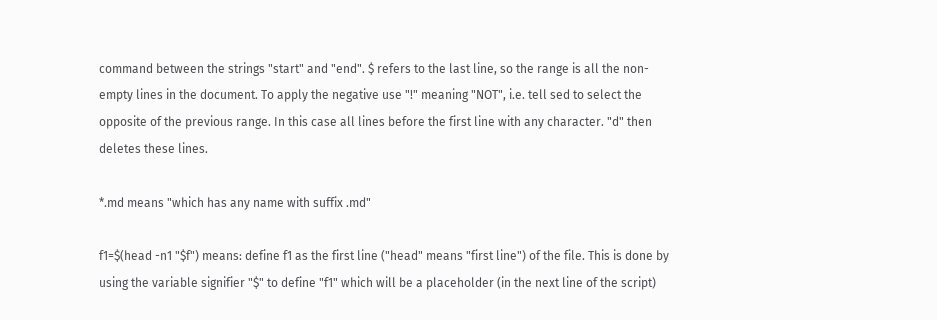command between the strings "start" and "end". $ refers to the last line, so the range is all the non-empty lines in the document. To apply the negative use "!" meaning "NOT", i.e. tell sed to select the opposite of the previous range. In this case all lines before the first line with any character. "d" then deletes these lines.

*.md means "which has any name with suffix .md"

f1=$(head -n1 "$f") means: define f1 as the first line ("head" means "first line") of the file. This is done by using the variable signifier "$" to define "f1" which will be a placeholder (in the next line of the script)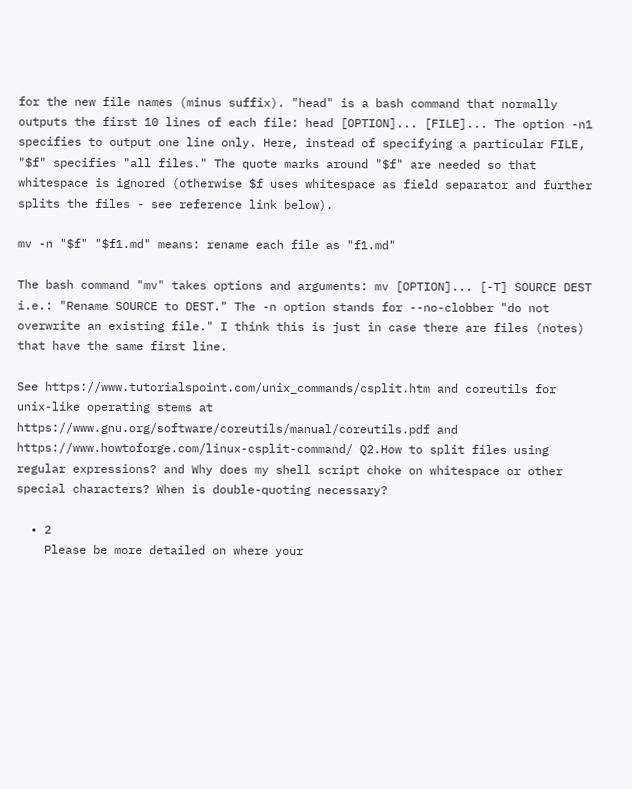for the new file names (minus suffix). "head" is a bash command that normally outputs the first 10 lines of each file: head [OPTION]... [FILE]... The option -n1 specifies to output one line only. Here, instead of specifying a particular FILE, "$f" specifies "all files." The quote marks around "$f" are needed so that whitespace is ignored (otherwise $f uses whitespace as field separator and further splits the files - see reference link below).

mv -n "$f" "$f1.md" means: rename each file as "f1.md"

The bash command "mv" takes options and arguments: mv [OPTION]... [-T] SOURCE DEST i.e.: "Rename SOURCE to DEST." The -n option stands for --no-clobber "do not overwrite an existing file." I think this is just in case there are files (notes) that have the same first line.

See https://www.tutorialspoint.com/unix_commands/csplit.htm and coreutils for unix-like operating stems at https://www.gnu.org/software/coreutils/manual/coreutils.pdf and https://www.howtoforge.com/linux-csplit-command/ Q2.How to split files using regular expressions? and Why does my shell script choke on whitespace or other special characters? When is double-quoting necessary?

  • 2
    Please be more detailed on where your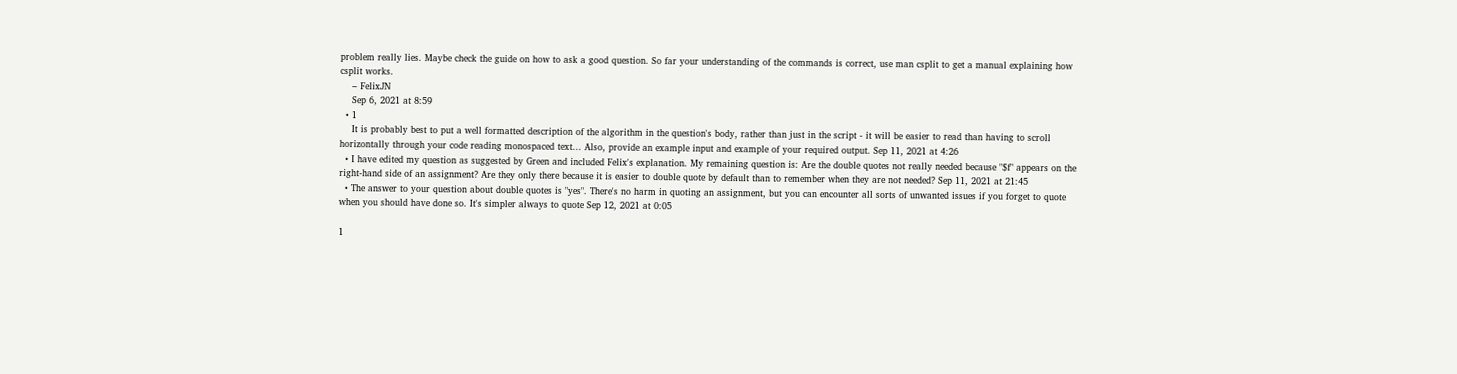problem really lies. Maybe check the guide on how to ask a good question. So far your understanding of the commands is correct, use man csplit to get a manual explaining how csplit works.
    – FelixJN
    Sep 6, 2021 at 8:59
  • 1
    It is probably best to put a well formatted description of the algorithm in the question's body, rather than just in the script - it will be easier to read than having to scroll horizontally through your code reading monospaced text... Also, provide an example input and example of your required output. Sep 11, 2021 at 4:26
  • I have edited my question as suggested by Green and included Felix's explanation. My remaining question is: Are the double quotes not really needed because "$f" appears on the right-hand side of an assignment? Are they only there because it is easier to double quote by default than to remember when they are not needed? Sep 11, 2021 at 21:45
  • The answer to your question about double quotes is "yes". There's no harm in quoting an assignment, but you can encounter all sorts of unwanted issues if you forget to quote when you should have done so. It's simpler always to quote Sep 12, 2021 at 0:05

1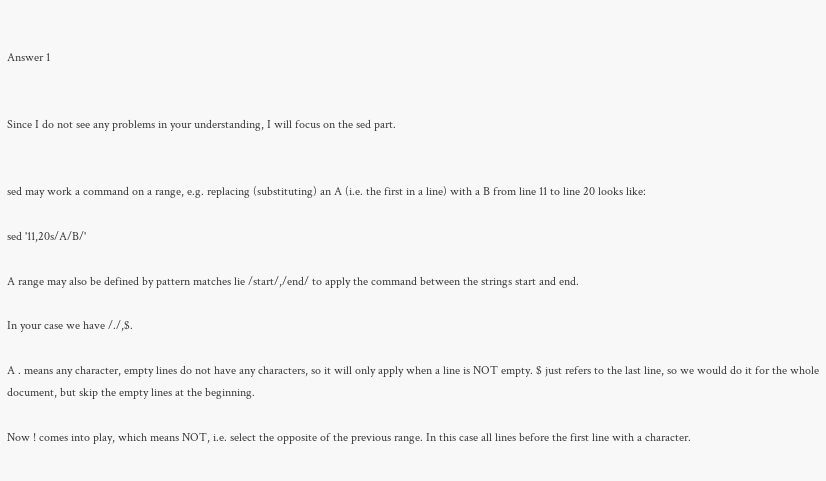Answer 1


Since I do not see any problems in your understanding, I will focus on the sed part.


sed may work a command on a range, e.g. replacing (substituting) an A (i.e. the first in a line) with a B from line 11 to line 20 looks like:

sed '11,20s/A/B/'

A range may also be defined by pattern matches lie /start/,/end/ to apply the command between the strings start and end.

In your case we have /./,$.

A . means any character, empty lines do not have any characters, so it will only apply when a line is NOT empty. $ just refers to the last line, so we would do it for the whole document, but skip the empty lines at the beginning.

Now ! comes into play, which means NOT, i.e. select the opposite of the previous range. In this case all lines before the first line with a character.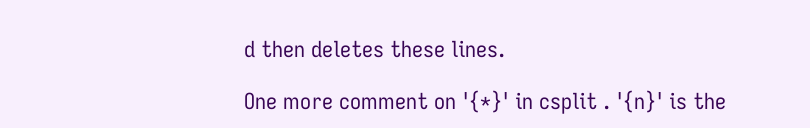d then deletes these lines.

One more comment on '{*}' in csplit . '{n}' is the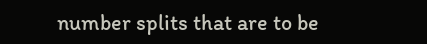number splits that are to be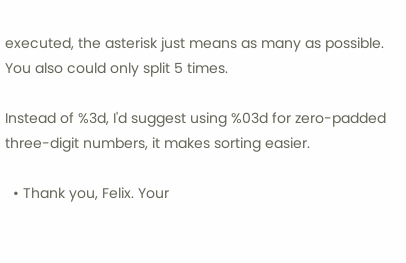executed, the asterisk just means as many as possible. You also could only split 5 times.

Instead of %3d, I'd suggest using %03d for zero-padded three-digit numbers, it makes sorting easier.

  • Thank you, Felix. Your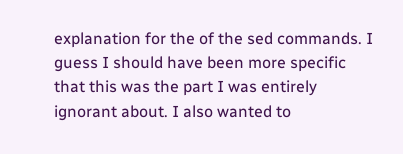explanation for the of the sed commands. I guess I should have been more specific that this was the part I was entirely ignorant about. I also wanted to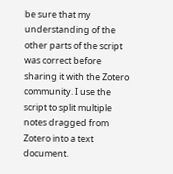be sure that my understanding of the other parts of the script was correct before sharing it with the Zotero community. I use the script to split multiple notes dragged from Zotero into a text document.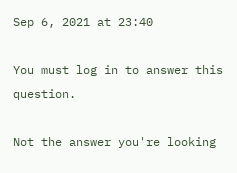Sep 6, 2021 at 23:40

You must log in to answer this question.

Not the answer you're looking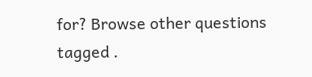for? Browse other questions tagged .